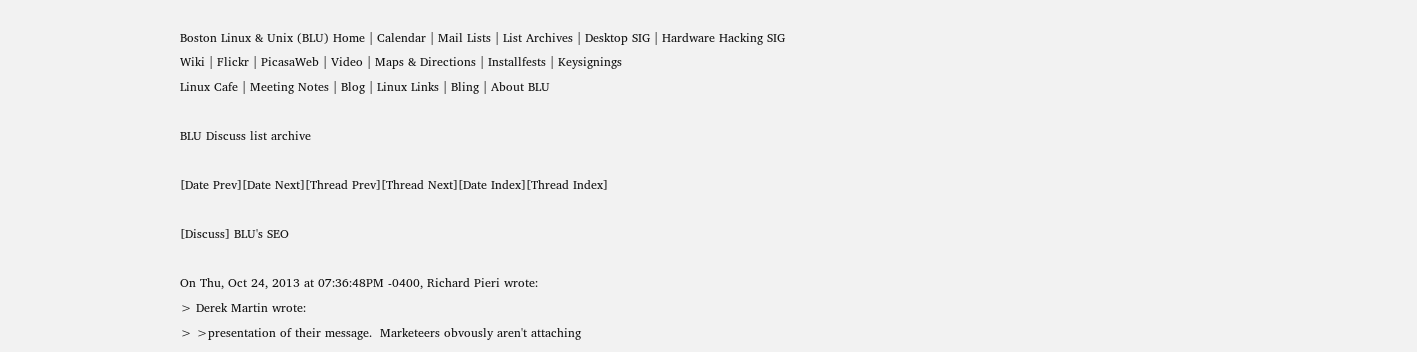Boston Linux & Unix (BLU) Home | Calendar | Mail Lists | List Archives | Desktop SIG | Hardware Hacking SIG
Wiki | Flickr | PicasaWeb | Video | Maps & Directions | Installfests | Keysignings
Linux Cafe | Meeting Notes | Blog | Linux Links | Bling | About BLU

BLU Discuss list archive

[Date Prev][Date Next][Thread Prev][Thread Next][Date Index][Thread Index]

[Discuss] BLU's SEO

On Thu, Oct 24, 2013 at 07:36:48PM -0400, Richard Pieri wrote:
> Derek Martin wrote:
> >presentation of their message.  Marketeers obvously aren't attaching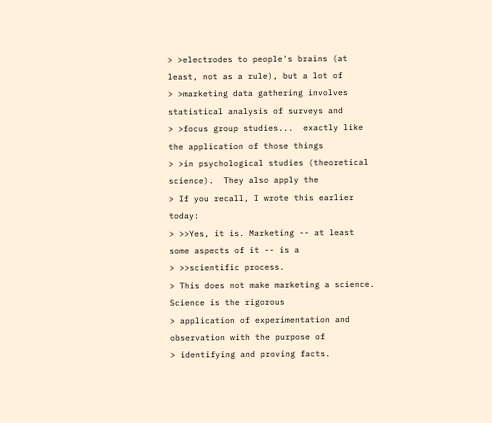> >electrodes to people's brains (at least, not as a rule), but a lot of
> >marketing data gathering involves statistical analysis of surveys and
> >focus group studies...  exactly like the application of those things
> >in psychological studies (theoretical science).  They also apply the
> If you recall, I wrote this earlier today:
> >>Yes, it is. Marketing -- at least some aspects of it -- is a
> >>scientific process.
> This does not make marketing a science. Science is the rigorous
> application of experimentation and observation with the purpose of
> identifying and proving facts.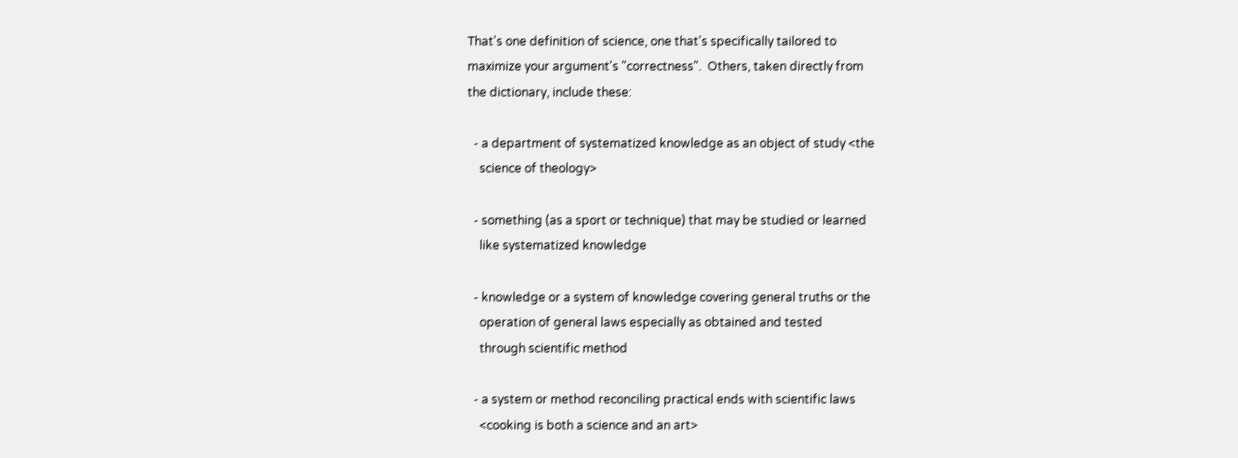That's one definition of science, one that's specifically tailored to
maximize your argument's "correctness".  Others, taken directly from
the dictionary, include these:

  - a department of systematized knowledge as an object of study <the
    science of theology>

  - something (as a sport or technique) that may be studied or learned
    like systematized knowledge

  - knowledge or a system of knowledge covering general truths or the
    operation of general laws especially as obtained and tested
    through scientific method

  - a system or method reconciling practical ends with scientific laws
    <cooking is both a science and an art>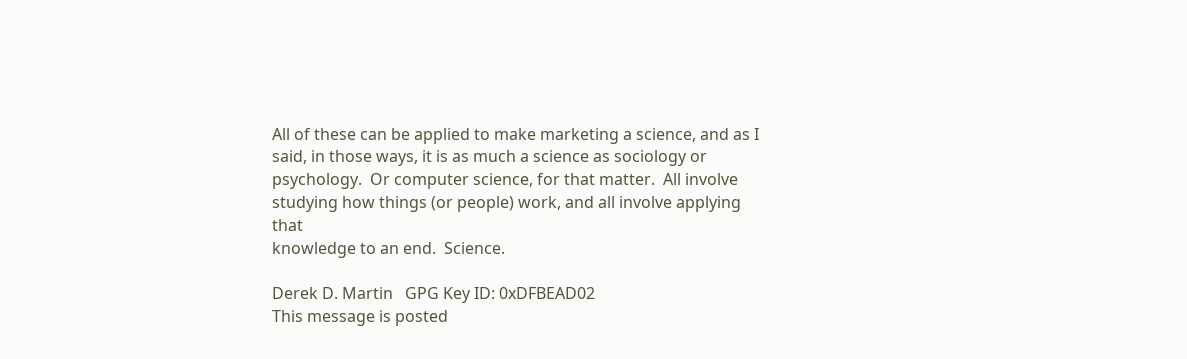All of these can be applied to make marketing a science, and as I
said, in those ways, it is as much a science as sociology or
psychology.  Or computer science, for that matter.  All involve
studying how things (or people) work, and all involve applying that
knowledge to an end.  Science.

Derek D. Martin   GPG Key ID: 0xDFBEAD02
This message is posted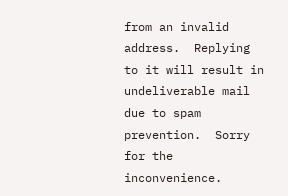from an invalid address.  Replying to it will result in
undeliverable mail due to spam prevention.  Sorry for the inconvenience.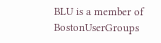BLU is a member of BostonUserGroups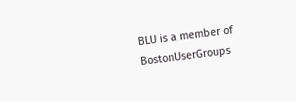BLU is a member of BostonUserGroups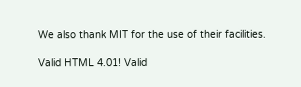We also thank MIT for the use of their facilities.

Valid HTML 4.01! Valid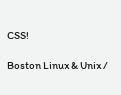CSS!

Boston Linux & Unix /